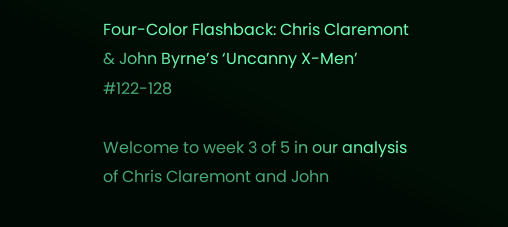Four-Color Flashback: Chris Claremont & John Byrne’s ‘Uncanny X-Men’ #122-128

Welcome to week 3 of 5 in our analysis of Chris Claremont and John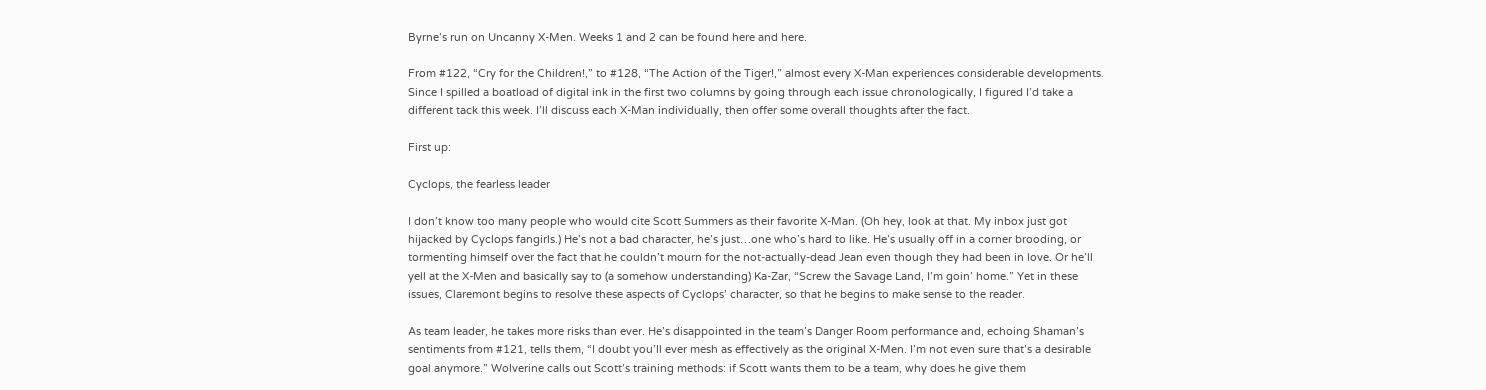Byrne’s run on Uncanny X-Men. Weeks 1 and 2 can be found here and here.

From #122, “Cry for the Children!,” to #128, “The Action of the Tiger!,” almost every X-Man experiences considerable developments. Since I spilled a boatload of digital ink in the first two columns by going through each issue chronologically, I figured I’d take a different tack this week. I’ll discuss each X-Man individually, then offer some overall thoughts after the fact.

First up:

Cyclops, the fearless leader

I don’t know too many people who would cite Scott Summers as their favorite X-Man. (Oh hey, look at that. My inbox just got hijacked by Cyclops fangirls.) He’s not a bad character, he’s just…one who’s hard to like. He’s usually off in a corner brooding, or tormenting himself over the fact that he couldn’t mourn for the not-actually-dead Jean even though they had been in love. Or he’ll yell at the X-Men and basically say to (a somehow understanding) Ka-Zar, “Screw the Savage Land, I’m goin’ home.” Yet in these issues, Claremont begins to resolve these aspects of Cyclops’ character, so that he begins to make sense to the reader.

As team leader, he takes more risks than ever. He’s disappointed in the team’s Danger Room performance and, echoing Shaman’s sentiments from #121, tells them, “I doubt you’ll ever mesh as effectively as the original X-Men. I’m not even sure that’s a desirable goal anymore.” Wolverine calls out Scott’s training methods: if Scott wants them to be a team, why does he give them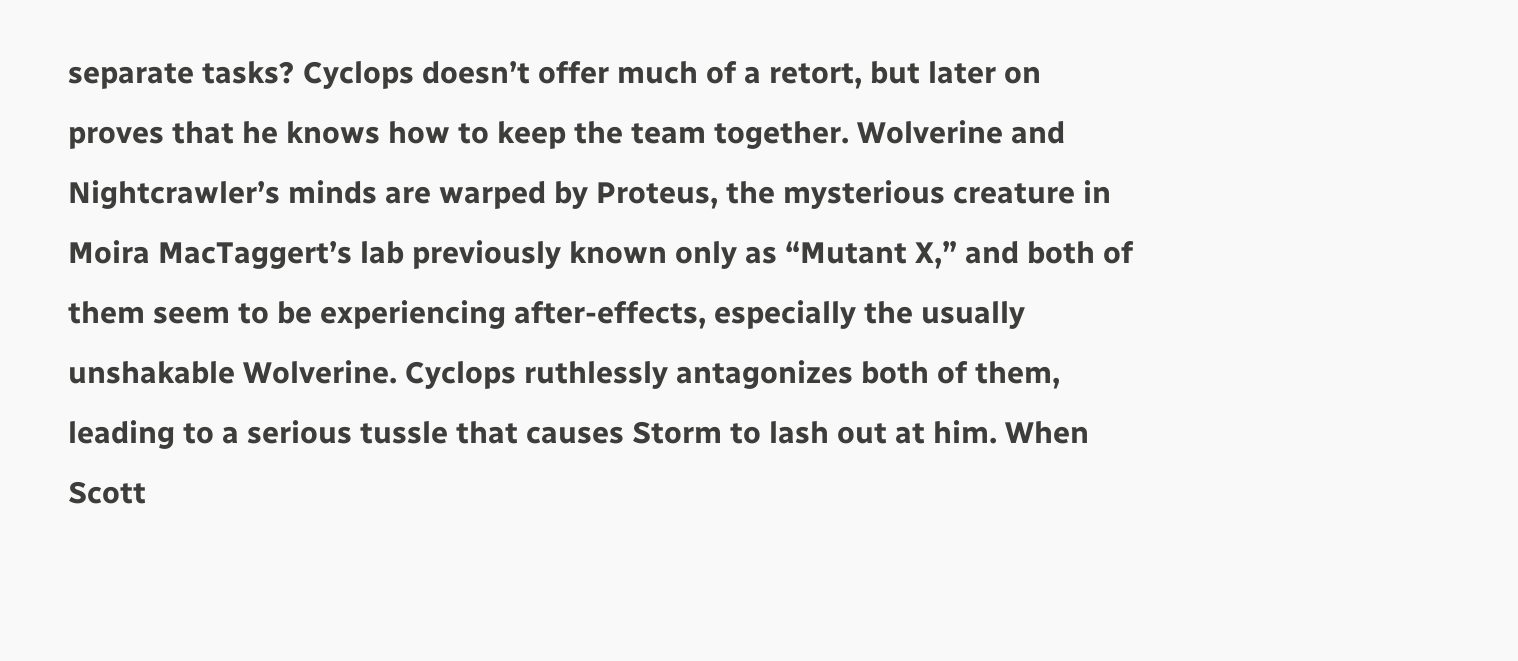separate tasks? Cyclops doesn’t offer much of a retort, but later on proves that he knows how to keep the team together. Wolverine and Nightcrawler’s minds are warped by Proteus, the mysterious creature in Moira MacTaggert’s lab previously known only as “Mutant X,” and both of them seem to be experiencing after-effects, especially the usually unshakable Wolverine. Cyclops ruthlessly antagonizes both of them, leading to a serious tussle that causes Storm to lash out at him. When Scott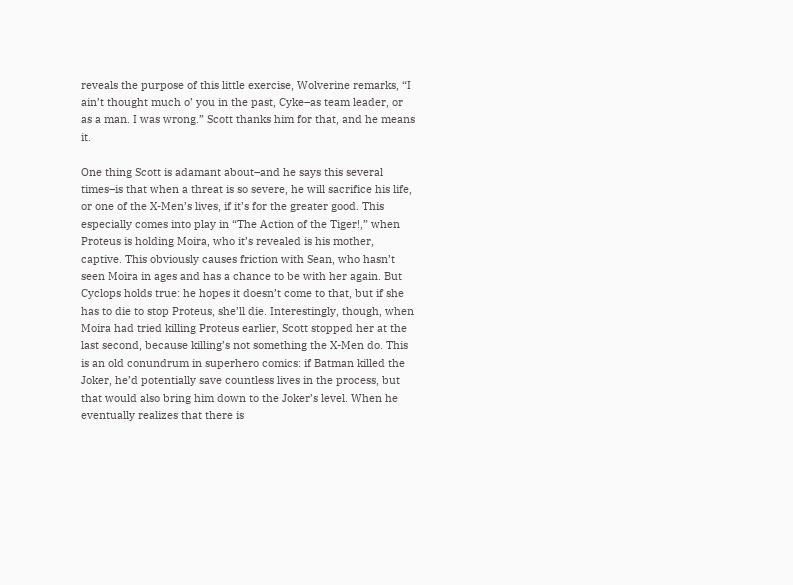reveals the purpose of this little exercise, Wolverine remarks, “I ain’t thought much o’ you in the past, Cyke–as team leader, or as a man. I was wrong.” Scott thanks him for that, and he means it.

One thing Scott is adamant about–and he says this several times–is that when a threat is so severe, he will sacrifice his life, or one of the X-Men’s lives, if it’s for the greater good. This especially comes into play in “The Action of the Tiger!,” when Proteus is holding Moira, who it’s revealed is his mother, captive. This obviously causes friction with Sean, who hasn’t seen Moira in ages and has a chance to be with her again. But Cyclops holds true: he hopes it doesn’t come to that, but if she has to die to stop Proteus, she’ll die. Interestingly, though, when Moira had tried killing Proteus earlier, Scott stopped her at the last second, because killing’s not something the X-Men do. This is an old conundrum in superhero comics: if Batman killed the Joker, he’d potentially save countless lives in the process, but that would also bring him down to the Joker’s level. When he eventually realizes that there is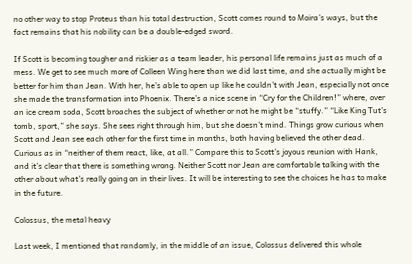no other way to stop Proteus than his total destruction, Scott comes round to Moira’s ways, but the fact remains that his nobility can be a double-edged sword.

If Scott is becoming tougher and riskier as a team leader, his personal life remains just as much of a mess. We get to see much more of Colleen Wing here than we did last time, and she actually might be better for him than Jean. With her, he’s able to open up like he couldn’t with Jean, especially not once she made the transformation into Phoenix. There’s a nice scene in “Cry for the Children!” where, over an ice cream soda, Scott broaches the subject of whether or not he might be “stuffy.” “Like King Tut’s tomb, sport,” she says. She sees right through him, but she doesn’t mind. Things grow curious when Scott and Jean see each other for the first time in months, both having believed the other dead. Curious as in “neither of them react, like, at all.” Compare this to Scott’s joyous reunion with Hank, and it’s clear that there is something wrong. Neither Scott nor Jean are comfortable talking with the other about what’s really going on in their lives. It will be interesting to see the choices he has to make in the future.

Colossus, the metal heavy

Last week, I mentioned that randomly, in the middle of an issue, Colossus delivered this whole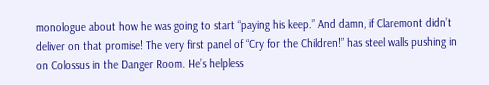monologue about how he was going to start “paying his keep.” And damn, if Claremont didn’t deliver on that promise! The very first panel of “Cry for the Children!” has steel walls pushing in on Colossus in the Danger Room. He’s helpless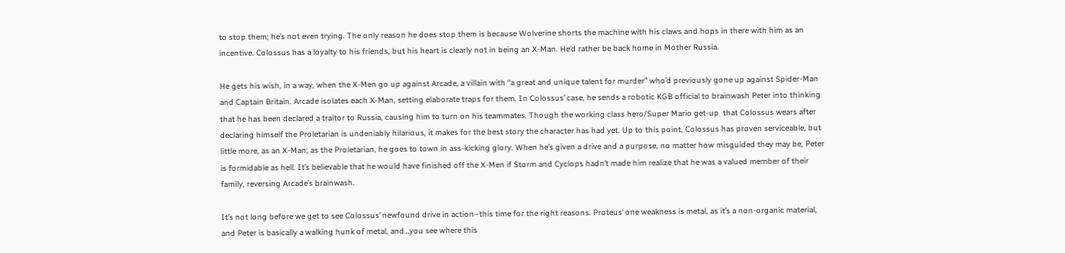to stop them; he’s not even trying. The only reason he does stop them is because Wolverine shorts the machine with his claws and hops in there with him as an incentive. Colossus has a loyalty to his friends, but his heart is clearly not in being an X-Man. He’d rather be back home in Mother Russia.

He gets his wish, in a way, when the X-Men go up against Arcade, a villain with “a great and unique talent for murder” who’d previously gone up against Spider-Man and Captain Britain. Arcade isolates each X-Man, setting elaborate traps for them. In Colossus’ case, he sends a robotic KGB official to brainwash Peter into thinking that he has been declared a traitor to Russia, causing him to turn on his teammates. Though the working class hero/Super Mario get-up  that Colossus wears after declaring himself the Proletarian is undeniably hilarious, it makes for the best story the character has had yet. Up to this point, Colossus has proven serviceable, but little more, as an X-Man; as the Proletarian, he goes to town in ass-kicking glory. When he’s given a drive and a purpose, no matter how misguided they may be, Peter is formidable as hell. It’s believable that he would have finished off the X-Men if Storm and Cyclops hadn’t made him realize that he was a valued member of their family, reversing Arcade’s brainwash.

It’s not long before we get to see Colossus’ newfound drive in action–this time for the right reasons. Proteus’ one weakness is metal, as it’s a non-organic material, and Peter is basically a walking hunk of metal, and…you see where this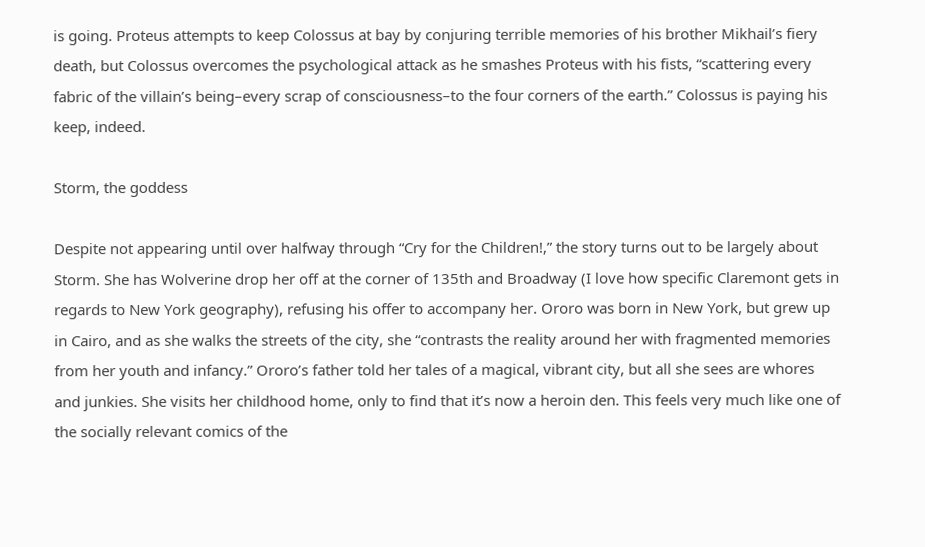is going. Proteus attempts to keep Colossus at bay by conjuring terrible memories of his brother Mikhail’s fiery death, but Colossus overcomes the psychological attack as he smashes Proteus with his fists, “scattering every fabric of the villain’s being–every scrap of consciousness–to the four corners of the earth.” Colossus is paying his keep, indeed.

Storm, the goddess

Despite not appearing until over halfway through “Cry for the Children!,” the story turns out to be largely about Storm. She has Wolverine drop her off at the corner of 135th and Broadway (I love how specific Claremont gets in regards to New York geography), refusing his offer to accompany her. Ororo was born in New York, but grew up in Cairo, and as she walks the streets of the city, she “contrasts the reality around her with fragmented memories from her youth and infancy.” Ororo’s father told her tales of a magical, vibrant city, but all she sees are whores and junkies. She visits her childhood home, only to find that it’s now a heroin den. This feels very much like one of the socially relevant comics of the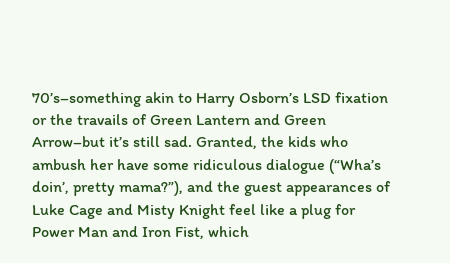70’s–something akin to Harry Osborn’s LSD fixation or the travails of Green Lantern and Green Arrow–but it’s still sad. Granted, the kids who ambush her have some ridiculous dialogue (“Wha’s doin’, pretty mama?”), and the guest appearances of Luke Cage and Misty Knight feel like a plug for Power Man and Iron Fist, which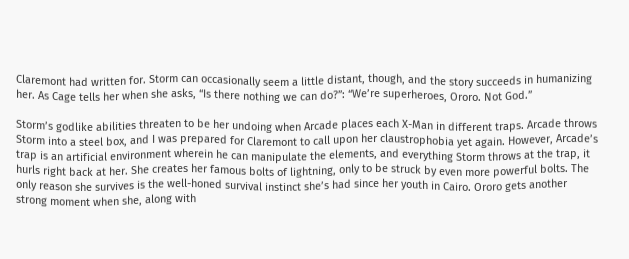Claremont had written for. Storm can occasionally seem a little distant, though, and the story succeeds in humanizing her. As Cage tells her when she asks, “Is there nothing we can do?”: “We’re superheroes, Ororo. Not God.”

Storm’s godlike abilities threaten to be her undoing when Arcade places each X-Man in different traps. Arcade throws Storm into a steel box, and I was prepared for Claremont to call upon her claustrophobia yet again. However, Arcade’s trap is an artificial environment wherein he can manipulate the elements, and everything Storm throws at the trap, it hurls right back at her. She creates her famous bolts of lightning, only to be struck by even more powerful bolts. The only reason she survives is the well-honed survival instinct she’s had since her youth in Cairo. Ororo gets another strong moment when she, along with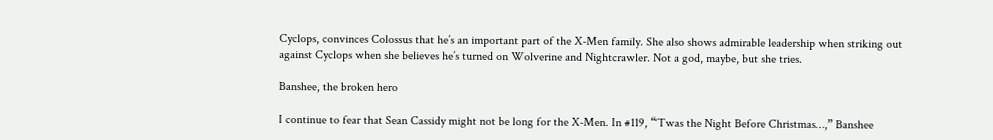Cyclops, convinces Colossus that he’s an important part of the X-Men family. She also shows admirable leadership when striking out against Cyclops when she believes he’s turned on Wolverine and Nightcrawler. Not a god, maybe, but she tries.

Banshee, the broken hero

I continue to fear that Sean Cassidy might not be long for the X-Men. In #119, “‘Twas the Night Before Christmas…,” Banshee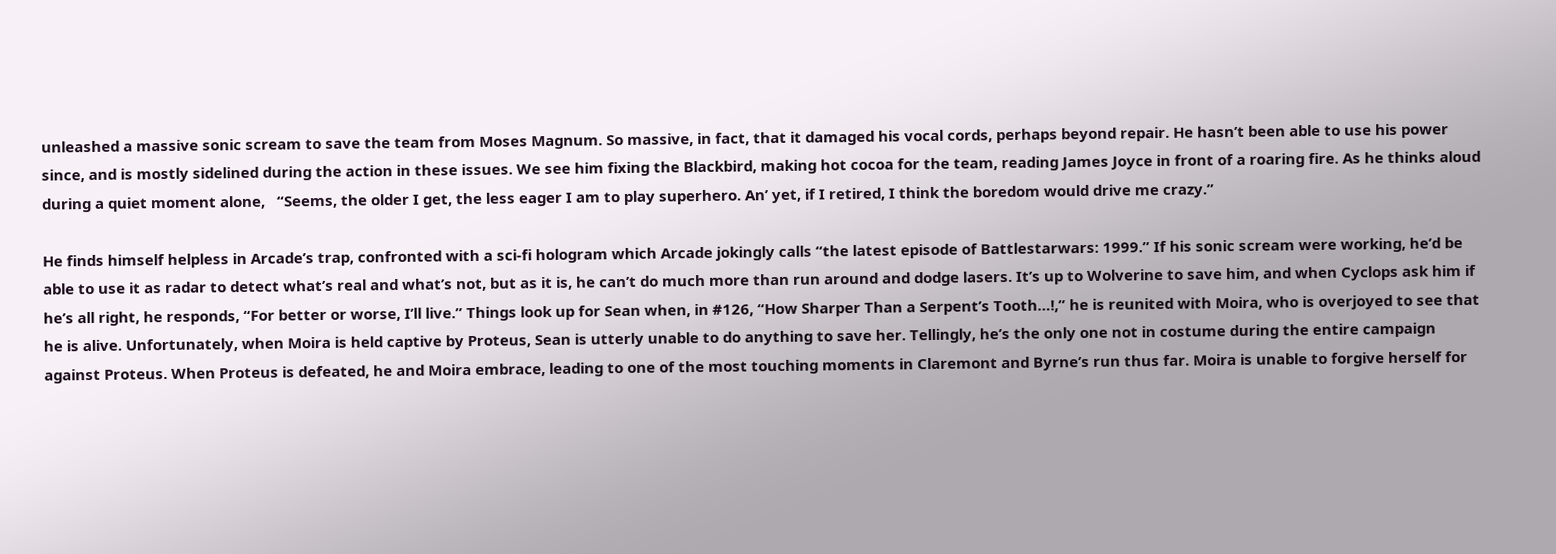unleashed a massive sonic scream to save the team from Moses Magnum. So massive, in fact, that it damaged his vocal cords, perhaps beyond repair. He hasn’t been able to use his power since, and is mostly sidelined during the action in these issues. We see him fixing the Blackbird, making hot cocoa for the team, reading James Joyce in front of a roaring fire. As he thinks aloud during a quiet moment alone,   “Seems, the older I get, the less eager I am to play superhero. An’ yet, if I retired, I think the boredom would drive me crazy.”

He finds himself helpless in Arcade’s trap, confronted with a sci-fi hologram which Arcade jokingly calls “the latest episode of Battlestarwars: 1999.” If his sonic scream were working, he’d be able to use it as radar to detect what’s real and what’s not, but as it is, he can’t do much more than run around and dodge lasers. It’s up to Wolverine to save him, and when Cyclops ask him if he’s all right, he responds, “For better or worse, I’ll live.” Things look up for Sean when, in #126, “How Sharper Than a Serpent’s Tooth…!,” he is reunited with Moira, who is overjoyed to see that he is alive. Unfortunately, when Moira is held captive by Proteus, Sean is utterly unable to do anything to save her. Tellingly, he’s the only one not in costume during the entire campaign against Proteus. When Proteus is defeated, he and Moira embrace, leading to one of the most touching moments in Claremont and Byrne’s run thus far. Moira is unable to forgive herself for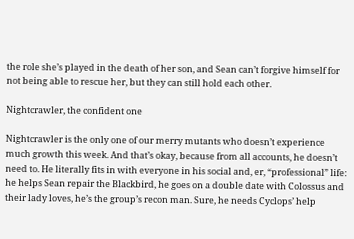the role she’s played in the death of her son, and Sean can’t forgive himself for not being able to rescue her, but they can still hold each other.

Nightcrawler, the confident one

Nightcrawler is the only one of our merry mutants who doesn’t experience much growth this week. And that’s okay, because from all accounts, he doesn’t need to. He literally fits in with everyone in his social and, er, “professional” life: he helps Sean repair the Blackbird, he goes on a double date with Colossus and their lady loves, he’s the group’s recon man. Sure, he needs Cyclops’ help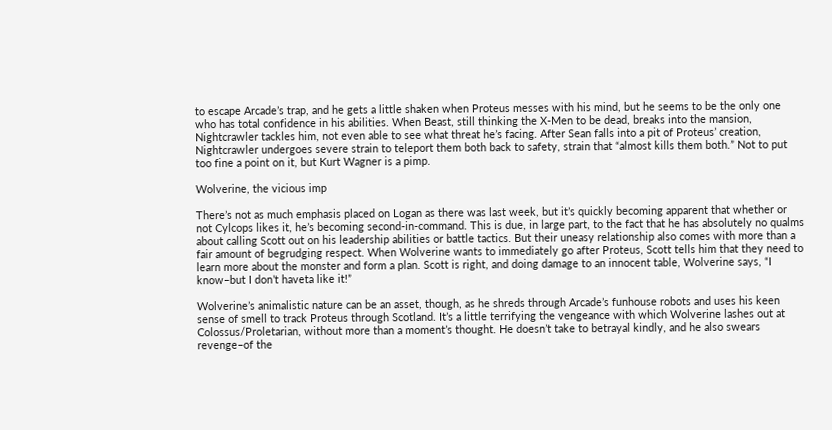to escape Arcade’s trap, and he gets a little shaken when Proteus messes with his mind, but he seems to be the only one who has total confidence in his abilities. When Beast, still thinking the X-Men to be dead, breaks into the mansion, Nightcrawler tackles him, not even able to see what threat he’s facing. After Sean falls into a pit of Proteus’ creation, Nightcrawler undergoes severe strain to teleport them both back to safety, strain that “almost kills them both.” Not to put too fine a point on it, but Kurt Wagner is a pimp.

Wolverine, the vicious imp

There’s not as much emphasis placed on Logan as there was last week, but it’s quickly becoming apparent that whether or not Cylcops likes it, he’s becoming second-in-command. This is due, in large part, to the fact that he has absolutely no qualms about calling Scott out on his leadership abilities or battle tactics. But their uneasy relationship also comes with more than a fair amount of begrudging respect. When Wolverine wants to immediately go after Proteus, Scott tells him that they need to learn more about the monster and form a plan. Scott is right, and doing damage to an innocent table, Wolverine says, “I know–but I don’t haveta like it!”

Wolverine’s animalistic nature can be an asset, though, as he shreds through Arcade’s funhouse robots and uses his keen sense of smell to track Proteus through Scotland. It’s a little terrifying the vengeance with which Wolverine lashes out at Colossus/Proletarian, without more than a moment’s thought. He doesn’t take to betrayal kindly, and he also swears revenge–of the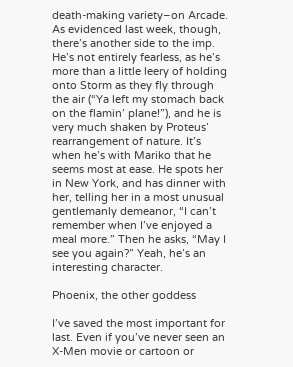death-making variety–on Arcade. As evidenced last week, though, there’s another side to the imp. He’s not entirely fearless, as he’s more than a little leery of holding onto Storm as they fly through the air (“Ya left my stomach back on the flamin’ plane!”), and he is very much shaken by Proteus’ rearrangement of nature. It’s when he’s with Mariko that he seems most at ease. He spots her in New York, and has dinner with her, telling her in a most unusual gentlemanly demeanor, “I can’t remember when I’ve enjoyed a meal more.” Then he asks, “May I see you again?” Yeah, he’s an interesting character.

Phoenix, the other goddess

I’ve saved the most important for last. Even if you’ve never seen an X-Men movie or cartoon or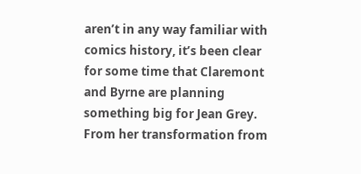aren’t in any way familiar with comics history, it’s been clear for some time that Claremont and Byrne are planning something big for Jean Grey. From her transformation from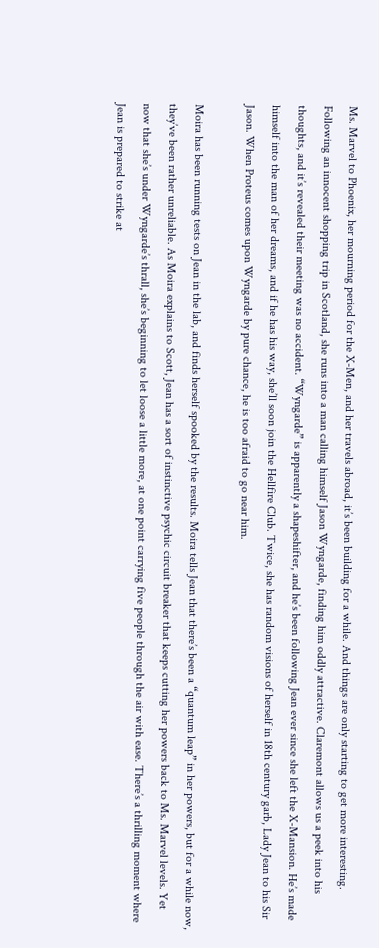Ms. Marvel to Phoenix, her mourning period for the X-Men, and her travels abroad, it’s been building for a while. And things are only starting to get more interesting. Following an innocent shopping trip in Scotland, she runs into a man calling himself Jason Wyngarde, finding him oddly attractive. Claremont allows us a peek into his thoughts, and it’s revealed their meeting was no accident. “Wyngarde” is apparently a shapeshifter, and he’s been following Jean ever since she left the X-Mansion. He’s made himself into the man of her dreams, and if he has his way, she’ll soon join the Hellfire Club. Twice, she has random visions of herself in 18th century garb, Lady Jean to his Sir Jason. When Proteus comes upon Wyngarde by pure chance, he is too afraid to go near him.

Moira has been running tests on Jean in the lab, and finds herself spooked by the results. Moira tells Jean that there’s been a “quantum leap” in her powers, but for a while now, they’ve been rather unreliable. As Moira explains to Scott, Jean has a sort of instinctive psychic circuit breaker that keeps cutting her powers back to Ms. Marvel levels. Yet now that she’s under Wyngarde’s thrall, she’s beginning to let loose a little more, at one point carrying five people through the air with ease. There’s a thrilling moment where Jean is prepared to strike at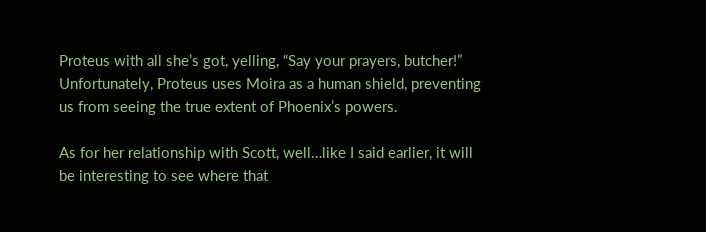Proteus with all she’s got, yelling, “Say your prayers, butcher!” Unfortunately, Proteus uses Moira as a human shield, preventing us from seeing the true extent of Phoenix’s powers.

As for her relationship with Scott, well…like I said earlier, it will be interesting to see where that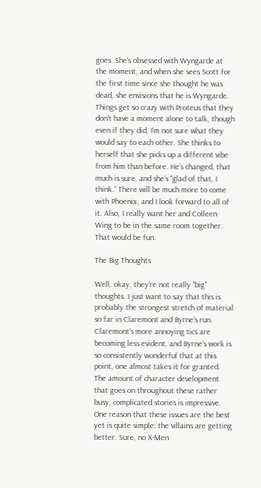goes. She’s obsessed with Wyngarde at the moment, and when she sees Scott for the first time since she thought he was dead, she envisions that he is Wyngarde. Things get so crazy with Proteus that they don’t have a moment alone to talk, though even if they did, I’m not sure what they would say to each other. She thinks to herself that she picks up a different vibe from him than before. He’s changed, that much is sure, and she’s “glad of that, I think.” There will be much more to come with Phoenix, and I look forward to all of it. Also, I really want her and Colleen Wing to be in the same room together. That would be fun.

The Big Thoughts

Well, okay, they’re not really “big” thoughts. I just want to say that this is probably the strongest stretch of material so far in Claremont and Byrne’s run. Claremont’s more annoying tics are becoming less evident, and Byrne’s work is so consistently wonderful that at this point, one almost takes it for granted. The amount of character development that goes on throughout these rather busy, complicated stories is impressive. One reason that these issues are the best yet is quite simple: the villains are getting better. Sure, no X-Men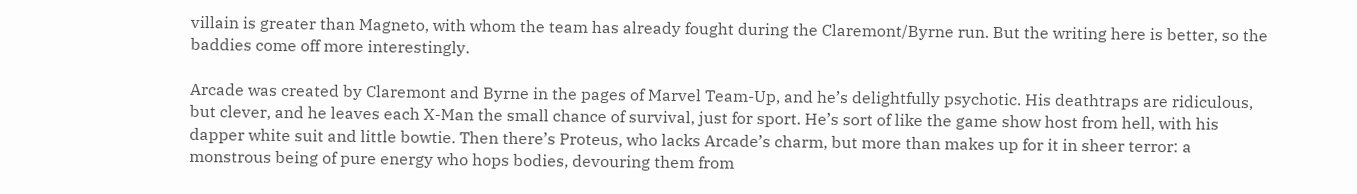villain is greater than Magneto, with whom the team has already fought during the Claremont/Byrne run. But the writing here is better, so the baddies come off more interestingly.

Arcade was created by Claremont and Byrne in the pages of Marvel Team-Up, and he’s delightfully psychotic. His deathtraps are ridiculous, but clever, and he leaves each X-Man the small chance of survival, just for sport. He’s sort of like the game show host from hell, with his dapper white suit and little bowtie. Then there’s Proteus, who lacks Arcade’s charm, but more than makes up for it in sheer terror: a monstrous being of pure energy who hops bodies, devouring them from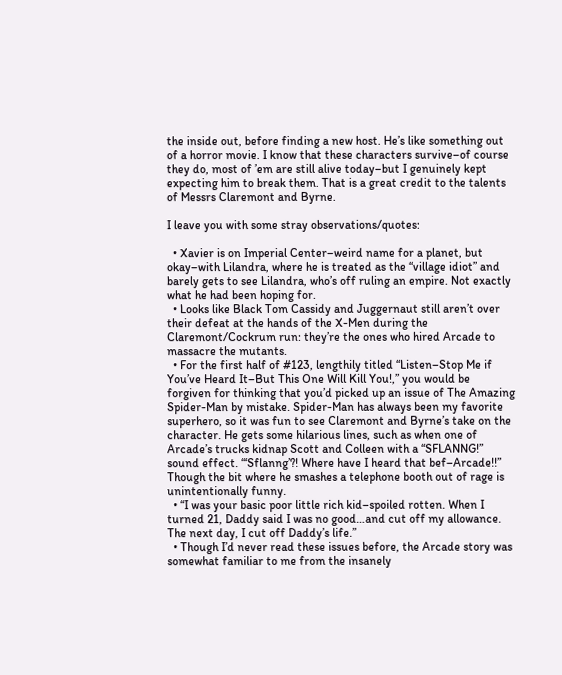the inside out, before finding a new host. He’s like something out of a horror movie. I know that these characters survive–of course they do, most of ’em are still alive today–but I genuinely kept expecting him to break them. That is a great credit to the talents of Messrs Claremont and Byrne.

I leave you with some stray observations/quotes:

  • Xavier is on Imperial Center–weird name for a planet, but okay–with Lilandra, where he is treated as the “village idiot” and barely gets to see Lilandra, who’s off ruling an empire. Not exactly what he had been hoping for.
  • Looks like Black Tom Cassidy and Juggernaut still aren’t over their defeat at the hands of the X-Men during the Claremont/Cockrum run: they’re the ones who hired Arcade to massacre the mutants.
  • For the first half of #123, lengthily titled “Listen–Stop Me if You’ve Heard It–But This One Will Kill You!,” you would be forgiven for thinking that you’d picked up an issue of The Amazing Spider-Man by mistake. Spider-Man has always been my favorite superhero, so it was fun to see Claremont and Byrne’s take on the character. He gets some hilarious lines, such as when one of Arcade’s trucks kidnap Scott and Colleen with a “SFLANNG!” sound effect. “‘Sflanng’?! Where have I heard that bef–Arcade!!” Though the bit where he smashes a telephone booth out of rage is unintentionally funny.
  • “I was your basic poor little rich kid–spoiled rotten. When I turned 21, Daddy said I was no good…and cut off my allowance. The next day, I cut off Daddy’s life.”
  • Though I’d never read these issues before, the Arcade story was somewhat familiar to me from the insanely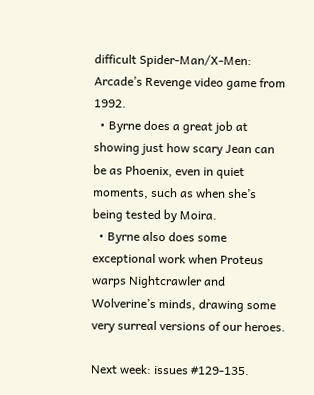difficult Spider-Man/X-Men: Arcade’s Revenge video game from 1992.
  • Byrne does a great job at showing just how scary Jean can be as Phoenix, even in quiet moments, such as when she’s being tested by Moira.
  • Byrne also does some exceptional work when Proteus warps Nightcrawler and Wolverine’s minds, drawing some very surreal versions of our heroes.

Next week: issues #129-135.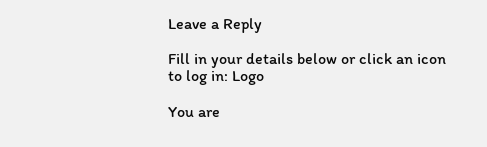Leave a Reply

Fill in your details below or click an icon to log in: Logo

You are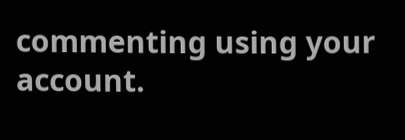commenting using your account.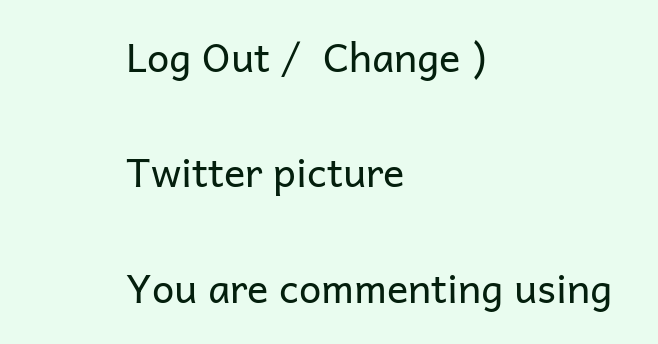Log Out /  Change )

Twitter picture

You are commenting using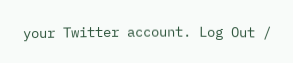your Twitter account. Log Out /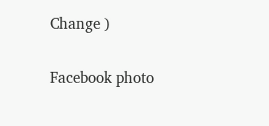Change )

Facebook photo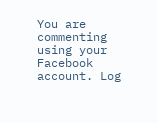You are commenting using your Facebook account. Log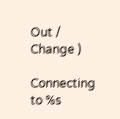Out /  Change )

Connecting to %s